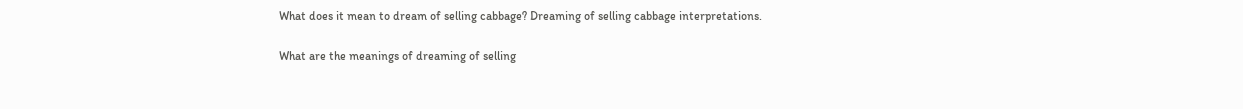What does it mean to dream of selling cabbage? Dreaming of selling cabbage interpretations.

What are the meanings of dreaming of selling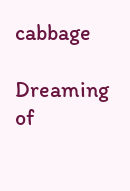cabbage

Dreaming of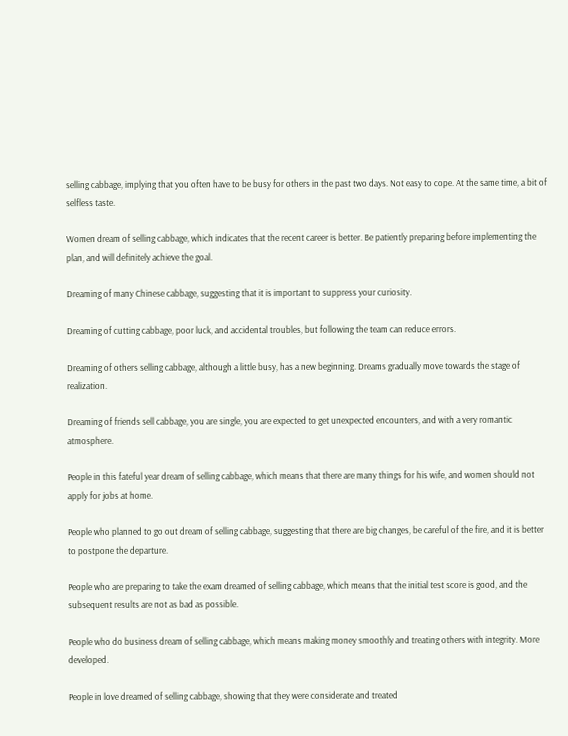selling cabbage, implying that you often have to be busy for others in the past two days. Not easy to cope. At the same time, a bit of selfless taste.

Women dream of selling cabbage, which indicates that the recent career is better. Be patiently preparing before implementing the plan, and will definitely achieve the goal.

Dreaming of many Chinese cabbage, suggesting that it is important to suppress your curiosity.

Dreaming of cutting cabbage, poor luck, and accidental troubles, but following the team can reduce errors.

Dreaming of others selling cabbage, although a little busy, has a new beginning. Dreams gradually move towards the stage of realization.

Dreaming of friends sell cabbage, you are single, you are expected to get unexpected encounters, and with a very romantic atmosphere.

People in this fateful year dream of selling cabbage, which means that there are many things for his wife, and women should not apply for jobs at home.

People who planned to go out dream of selling cabbage, suggesting that there are big changes, be careful of the fire, and it is better to postpone the departure.

People who are preparing to take the exam dreamed of selling cabbage, which means that the initial test score is good, and the subsequent results are not as bad as possible.

People who do business dream of selling cabbage, which means making money smoothly and treating others with integrity. More developed.

People in love dreamed of selling cabbage, showing that they were considerate and treated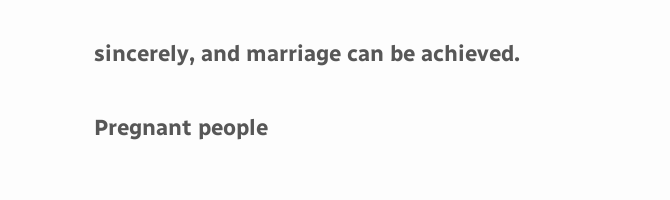sincerely, and marriage can be achieved.

Pregnant people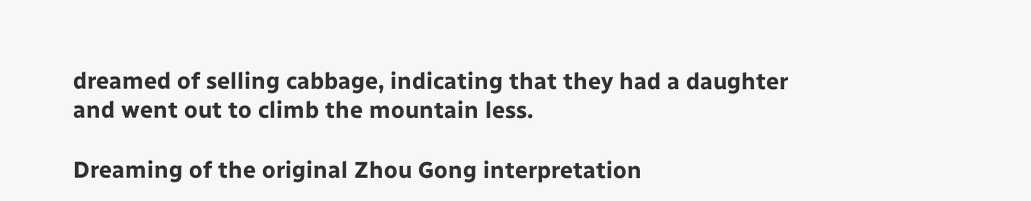dreamed of selling cabbage, indicating that they had a daughter and went out to climb the mountain less.

Dreaming of the original Zhou Gong interpretation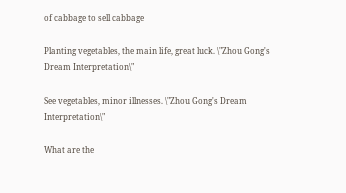of cabbage to sell cabbage

Planting vegetables, the main life, great luck. \"Zhou Gong's Dream Interpretation\"

See vegetables, minor illnesses. \"Zhou Gong's Dream Interpretation\"

What are the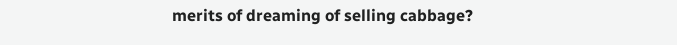merits of dreaming of selling cabbage?